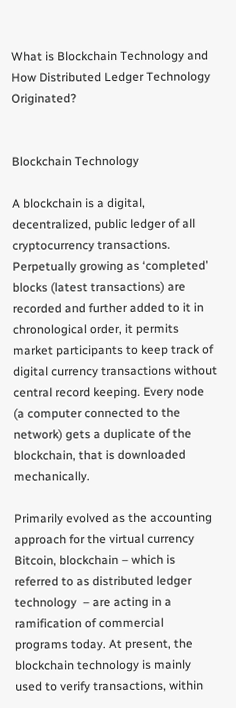What is Blockchain Technology and How Distributed Ledger Technology Originated?


Blockchain Technology

A blockchain is a digital, decentralized, public ledger of all cryptocurrency transactions. Perpetually growing as ‘completed’ blocks (latest transactions) are recorded and further added to it in chronological order, it permits market participants to keep track of digital currency transactions without central record keeping. Every node (a computer connected to the network) gets a duplicate of the blockchain, that is downloaded mechanically.

Primarily evolved as the accounting approach for the virtual currency Bitcoin, blockchain – which is referred to as distributed ledger technology  – are acting in a ramification of commercial programs today. At present, the blockchain technology is mainly used to verify transactions, within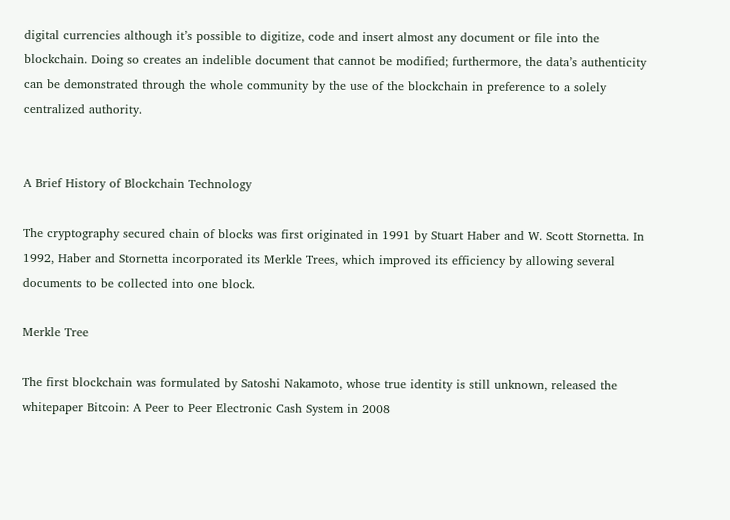digital currencies although it’s possible to digitize, code and insert almost any document or file into the blockchain. Doing so creates an indelible document that cannot be modified; furthermore, the data’s authenticity can be demonstrated through the whole community by the use of the blockchain in preference to a solely centralized authority.


A Brief History of Blockchain Technology

The cryptography secured chain of blocks was first originated in 1991 by Stuart Haber and W. Scott Stornetta. In 1992, Haber and Stornetta incorporated its Merkle Trees, which improved its efficiency by allowing several documents to be collected into one block.

Merkle Tree

The first blockchain was formulated by Satoshi Nakamoto, whose true identity is still unknown, released the whitepaper Bitcoin: A Peer to Peer Electronic Cash System in 2008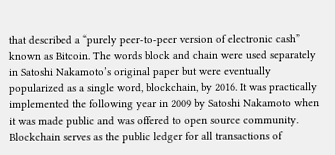that described a “purely peer-to-peer version of electronic cash” known as Bitcoin. The words block and chain were used separately in Satoshi Nakamoto’s original paper but were eventually popularized as a single word, blockchain, by 2016. It was practically implemented the following year in 2009 by Satoshi Nakamoto when it was made public and was offered to open source community. Blockchain serves as the public ledger for all transactions of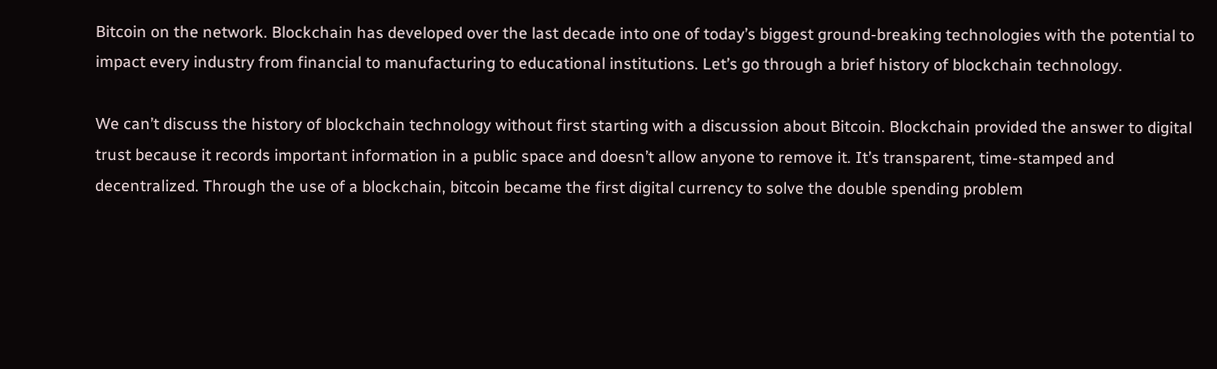Bitcoin on the network. Blockchain has developed over the last decade into one of today’s biggest ground-breaking technologies with the potential to impact every industry from financial to manufacturing to educational institutions. Let’s go through a brief history of blockchain technology.

We can’t discuss the history of blockchain technology without first starting with a discussion about Bitcoin. Blockchain provided the answer to digital trust because it records important information in a public space and doesn’t allow anyone to remove it. It’s transparent, time-stamped and decentralized. Through the use of a blockchain, bitcoin became the first digital currency to solve the double spending problem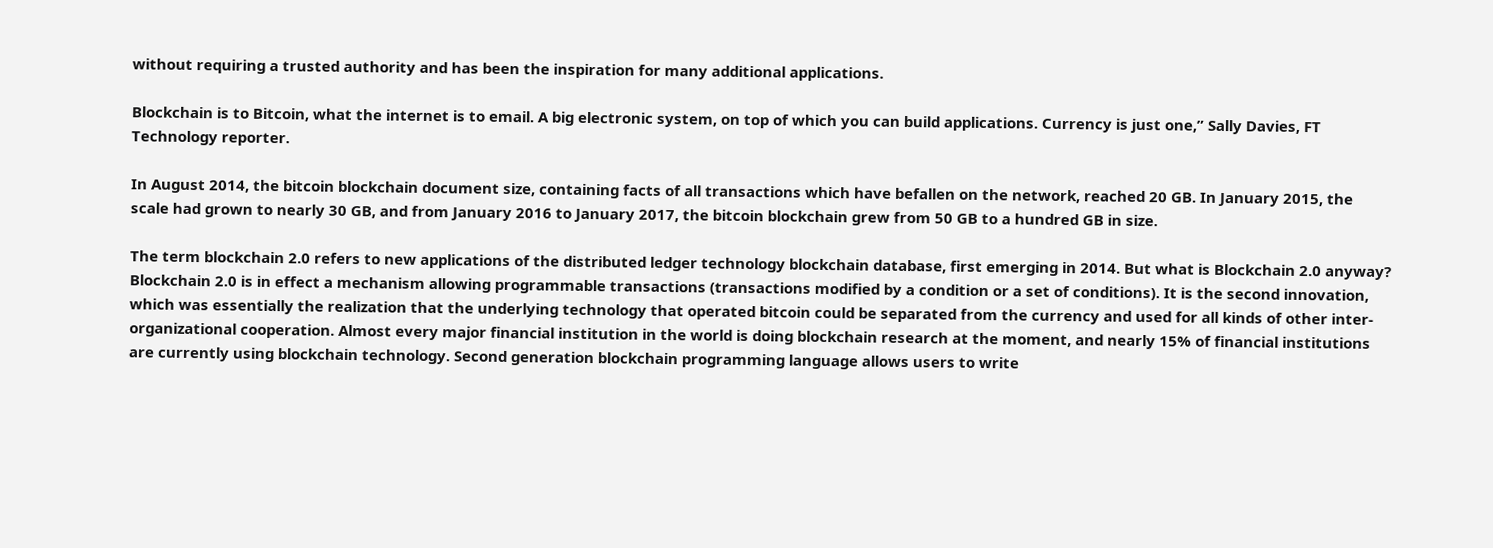without requiring a trusted authority and has been the inspiration for many additional applications.

Blockchain is to Bitcoin, what the internet is to email. A big electronic system, on top of which you can build applications. Currency is just one,” Sally Davies, FT Technology reporter.

In August 2014, the bitcoin blockchain document size, containing facts of all transactions which have befallen on the network, reached 20 GB. In January 2015, the scale had grown to nearly 30 GB, and from January 2016 to January 2017, the bitcoin blockchain grew from 50 GB to a hundred GB in size.

The term blockchain 2.0 refers to new applications of the distributed ledger technology blockchain database, first emerging in 2014. But what is Blockchain 2.0 anyway? Blockchain 2.0 is in effect a mechanism allowing programmable transactions (transactions modified by a condition or a set of conditions). It is the second innovation, which was essentially the realization that the underlying technology that operated bitcoin could be separated from the currency and used for all kinds of other inter-organizational cooperation. Almost every major financial institution in the world is doing blockchain research at the moment, and nearly 15% of financial institutions are currently using blockchain technology. Second generation blockchain programming language allows users to write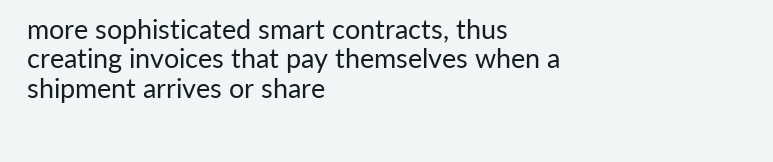more sophisticated smart contracts, thus creating invoices that pay themselves when a shipment arrives or share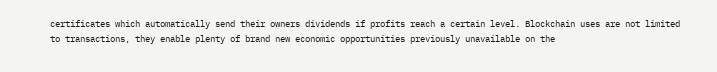certificates which automatically send their owners dividends if profits reach a certain level. Blockchain uses are not limited to transactions, they enable plenty of brand new economic opportunities previously unavailable on the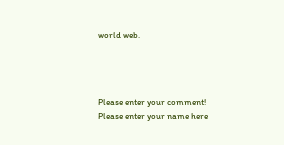world web.




Please enter your comment!
Please enter your name here